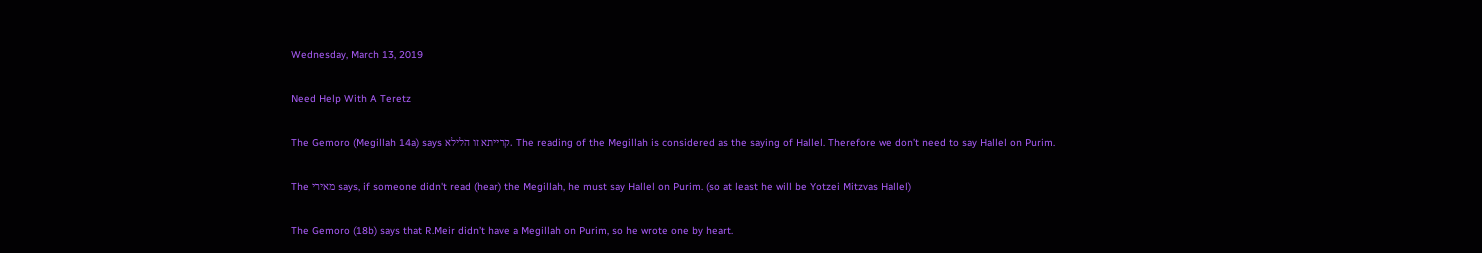Wednesday, March 13, 2019

Need Help With A Teretz

The Gemoro (Megillah 14a) says קרייתא זו הלילא. The reading of the Megillah is considered as the saying of Hallel. Therefore we don’t need to say Hallel on Purim.

The מאירי says, if someone didn't read (hear) the Megillah, he must say Hallel on Purim. (so at least he will be Yotzei Mitzvas Hallel)

The Gemoro (18b) says that R.Meir didn’t have a Megillah on Purim, so he wrote one by heart.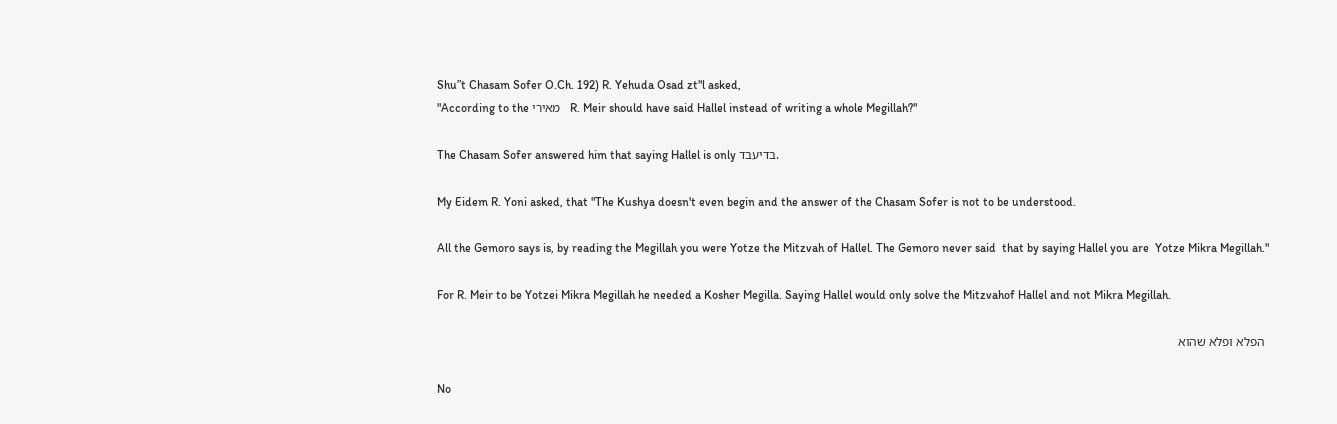Shu”t Chasam Sofer O.Ch. 192) R. Yehuda Osad zt"l asked,
"According to the מאירי   R. Meir should have said Hallel instead of writing a whole Megillah?"

The Chasam Sofer answered him that saying Hallel is only בדיעבד.

My Eidem R. Yoni asked, that "The Kushya doesn't even begin and the answer of the Chasam Sofer is not to be understood.

All the Gemoro says is, by reading the Megillah you were Yotze the Mitzvah of Hallel. The Gemoro never said  that by saying Hallel you are  Yotze Mikra Megillah."

For R. Meir to be Yotzei Mikra Megillah he needed a Kosher Megilla. Saying Hallel would only solve the Mitzvahof Hallel and not Mikra Megillah.

 הפלא ופלא שהוא

No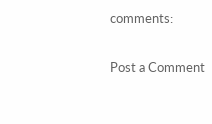comments:

Post a Comment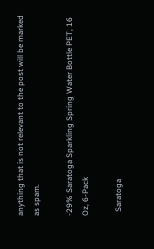anything that is not relevant to the post will be marked as spam.

-29% Saratoga Sparkling Spring Water Bottle PET, 16 Oz, 6-Pack

  Saratoga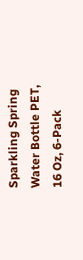Sparkling Spring Water Bottle PET, 16 Oz, 6-Pack